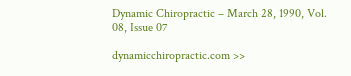Dynamic Chiropractic – March 28, 1990, Vol. 08, Issue 07

dynamicchiropractic.com >>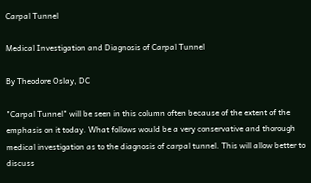Carpal Tunnel

Medical Investigation and Diagnosis of Carpal Tunnel

By Theodore Oslay, DC

"Carpal Tunnel" will be seen in this column often because of the extent of the emphasis on it today. What follows would be a very conservative and thorough medical investigation as to the diagnosis of carpal tunnel. This will allow better to discuss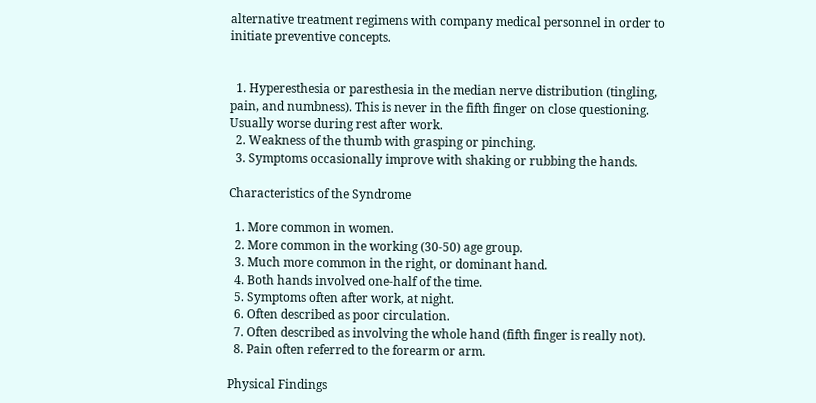alternative treatment regimens with company medical personnel in order to initiate preventive concepts.


  1. Hyperesthesia or paresthesia in the median nerve distribution (tingling, pain, and numbness). This is never in the fifth finger on close questioning. Usually worse during rest after work.
  2. Weakness of the thumb with grasping or pinching.
  3. Symptoms occasionally improve with shaking or rubbing the hands.

Characteristics of the Syndrome

  1. More common in women.
  2. More common in the working (30-50) age group.
  3. Much more common in the right, or dominant hand.
  4. Both hands involved one-half of the time.
  5. Symptoms often after work, at night.
  6. Often described as poor circulation.
  7. Often described as involving the whole hand (fifth finger is really not).
  8. Pain often referred to the forearm or arm.

Physical Findings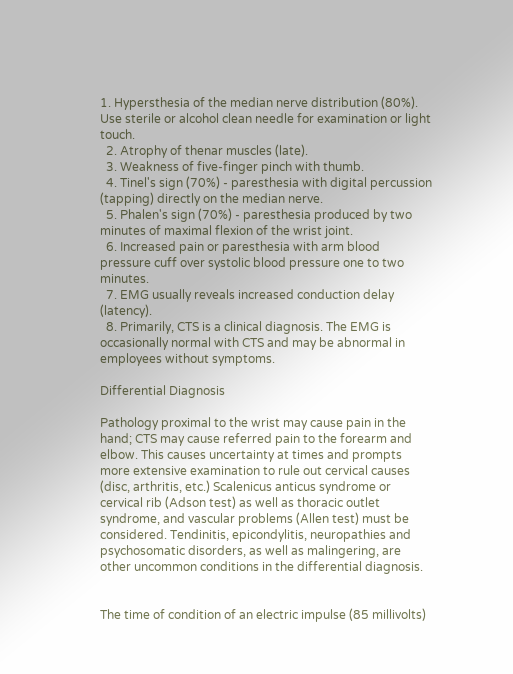1. Hypersthesia of the median nerve distribution (80%). Use sterile or alcohol clean needle for examination or light touch.
  2. Atrophy of thenar muscles (late).
  3. Weakness of five-finger pinch with thumb.
  4. Tinel's sign (70%) - paresthesia with digital percussion (tapping) directly on the median nerve.
  5. Phalen's sign (70%) - paresthesia produced by two minutes of maximal flexion of the wrist joint.
  6. Increased pain or paresthesia with arm blood pressure cuff over systolic blood pressure one to two minutes.
  7. EMG usually reveals increased conduction delay (latency).
  8. Primarily, CTS is a clinical diagnosis. The EMG is occasionally normal with CTS and may be abnormal in employees without symptoms.

Differential Diagnosis

Pathology proximal to the wrist may cause pain in the hand; CTS may cause referred pain to the forearm and elbow. This causes uncertainty at times and prompts more extensive examination to rule out cervical causes (disc, arthritis, etc.) Scalenicus anticus syndrome or cervical rib (Adson test) as well as thoracic outlet syndrome, and vascular problems (Allen test) must be considered. Tendinitis, epicondylitis, neuropathies and psychosomatic disorders, as well as malingering, are other uncommon conditions in the differential diagnosis.


The time of condition of an electric impulse (85 millivolts)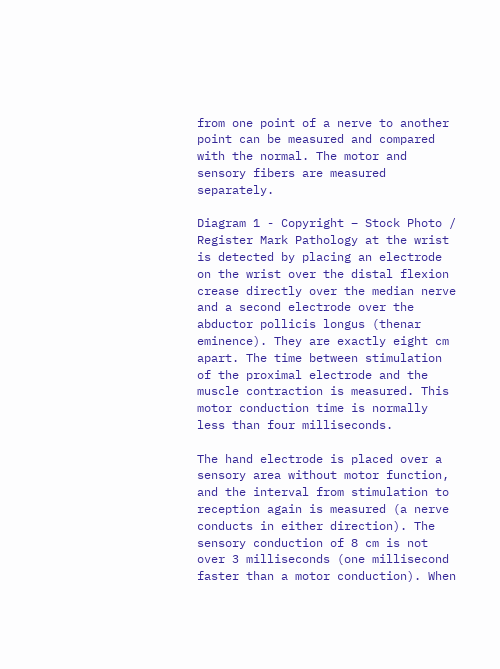from one point of a nerve to another point can be measured and compared with the normal. The motor and sensory fibers are measured separately.

Diagram 1 - Copyright – Stock Photo / Register Mark Pathology at the wrist is detected by placing an electrode on the wrist over the distal flexion crease directly over the median nerve and a second electrode over the abductor pollicis longus (thenar eminence). They are exactly eight cm apart. The time between stimulation of the proximal electrode and the muscle contraction is measured. This motor conduction time is normally less than four milliseconds.

The hand electrode is placed over a sensory area without motor function, and the interval from stimulation to reception again is measured (a nerve conducts in either direction). The sensory conduction of 8 cm is not over 3 milliseconds (one millisecond faster than a motor conduction). When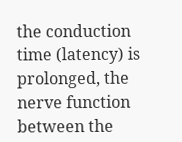the conduction time (latency) is prolonged, the nerve function between the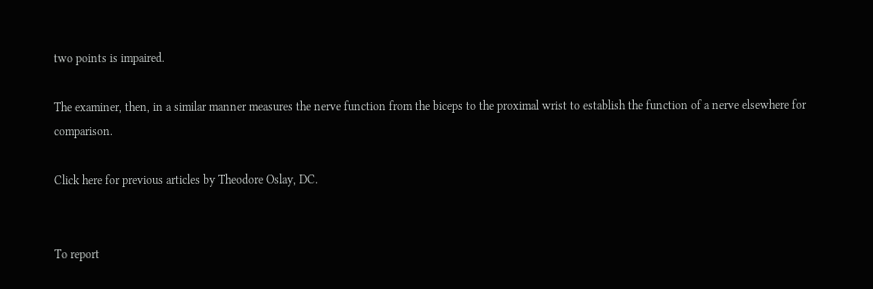two points is impaired.

The examiner, then, in a similar manner measures the nerve function from the biceps to the proximal wrist to establish the function of a nerve elsewhere for comparison.

Click here for previous articles by Theodore Oslay, DC.


To report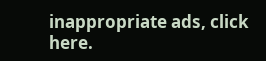inappropriate ads, click here.